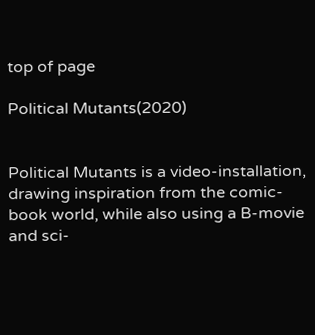top of page

Political Mutants(2020)


Political Mutants is a video-installation, drawing inspiration from the comic-book world, while also using a B-movie and sci-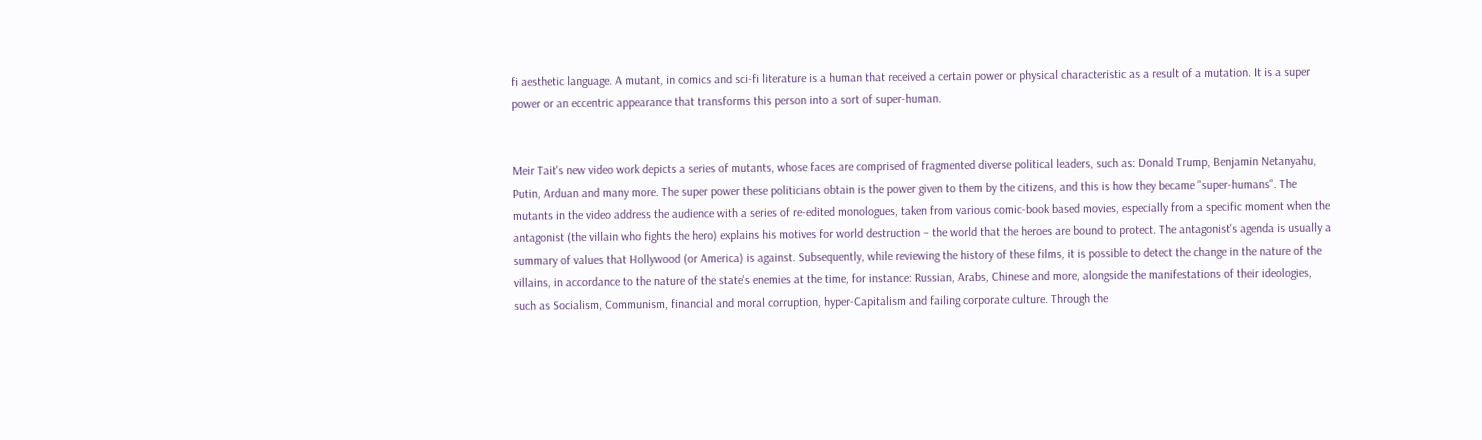fi aesthetic language. A mutant, in comics and sci-fi literature is a human that received a certain power or physical characteristic as a result of a mutation. It is a super power or an eccentric appearance that transforms this person into a sort of super-human.


Meir Tait's new video work depicts a series of mutants, whose faces are comprised of fragmented diverse political leaders, such as: Donald Trump, Benjamin Netanyahu, Putin, Arduan and many more. The super power these politicians obtain is the power given to them by the citizens, and this is how they became "super-humans". The mutants in the video address the audience with a series of re-edited monologues, taken from various comic-book based movies, especially from a specific moment when the antagonist (the villain who fights the hero) explains his motives for world destruction – the world that the heroes are bound to protect. The antagonist's agenda is usually a summary of values that Hollywood (or America) is against. Subsequently, while reviewing the history of these films, it is possible to detect the change in the nature of the villains, in accordance to the nature of the state's enemies at the time, for instance: Russian, Arabs, Chinese and more, alongside the manifestations of their ideologies, such as Socialism, Communism, financial and moral corruption, hyper-Capitalism and failing corporate culture. Through the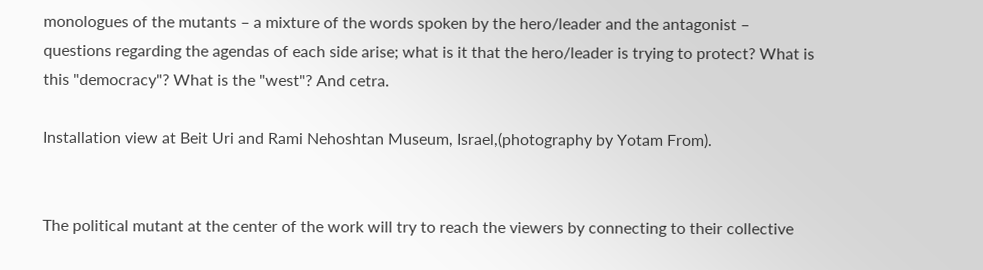monologues of the mutants – a mixture of the words spoken by the hero/leader and the antagonist – questions regarding the agendas of each side arise; what is it that the hero/leader is trying to protect? What is this "democracy"? What is the "west"? And cetra.

Installation view at Beit Uri and Rami Nehoshtan Museum, Israel,(photography by Yotam From).


The political mutant at the center of the work will try to reach the viewers by connecting to their collective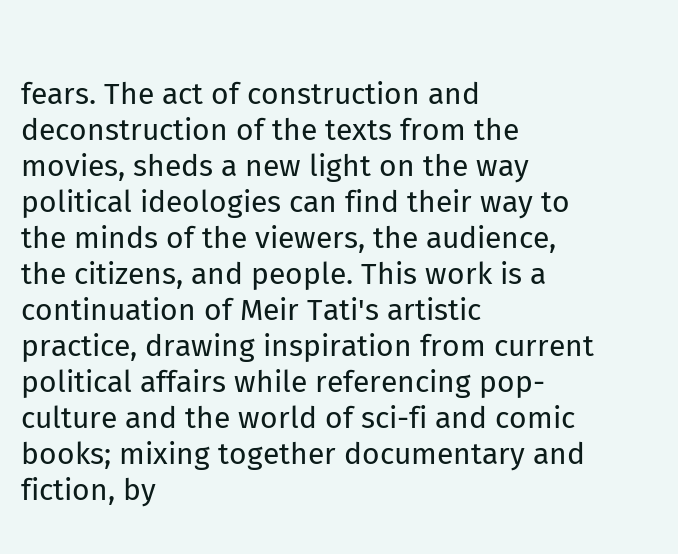fears. The act of construction and deconstruction of the texts from the movies, sheds a new light on the way political ideologies can find their way to the minds of the viewers, the audience, the citizens, and people. This work is a continuation of Meir Tati's artistic practice, drawing inspiration from current political affairs while referencing pop-culture and the world of sci-fi and comic books; mixing together documentary and fiction, by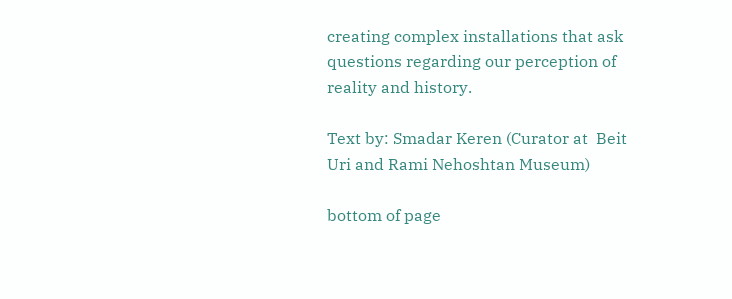creating complex installations that ask questions regarding our perception of reality and history.

Text by: Smadar Keren (Curator at  Beit Uri and Rami Nehoshtan Museum)

bottom of page